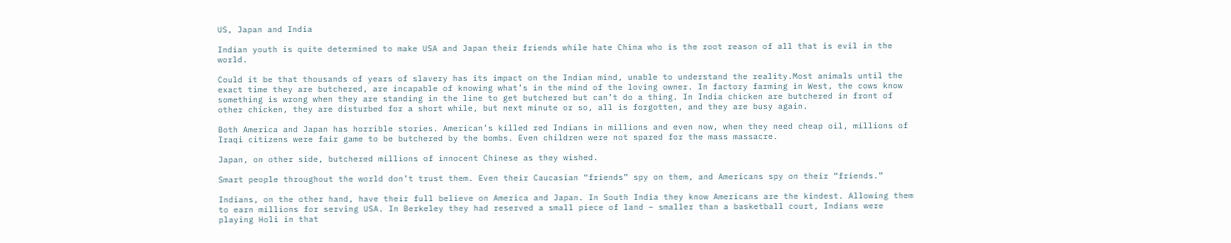US, Japan and India

Indian youth is quite determined to make USA and Japan their friends while hate China who is the root reason of all that is evil in the world.

Could it be that thousands of years of slavery has its impact on the Indian mind, unable to understand the reality.Most animals until the exact time they are butchered, are incapable of knowing what’s in the mind of the loving owner. In factory farming in West, the cows know something is wrong when they are standing in the line to get butchered but can’t do a thing. In India chicken are butchered in front of other chicken, they are disturbed for a short while, but next minute or so, all is forgotten, and they are busy again.

Both America and Japan has horrible stories. American’s killed red Indians in millions and even now, when they need cheap oil, millions of Iraqi citizens were fair game to be butchered by the bombs. Even children were not spared for the mass massacre.

Japan, on other side, butchered millions of innocent Chinese as they wished.

Smart people throughout the world don’t trust them. Even their Caucasian “friends” spy on them, and Americans spy on their “friends.”

Indians, on the other hand, have their full believe on America and Japan. In South India they know Americans are the kindest. Allowing them to earn millions for serving USA. In Berkeley they had reserved a small piece of land – smaller than a basketball court, Indians were playing Holi in that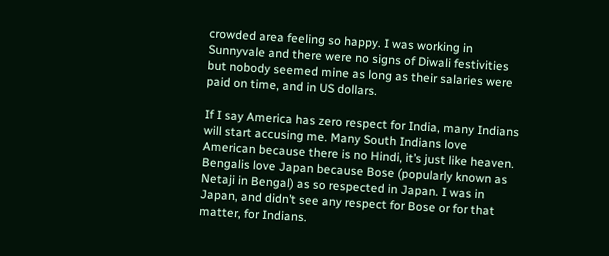crowded area feeling so happy. I was working in Sunnyvale and there were no signs of Diwali festivities but nobody seemed mine as long as their salaries were paid on time, and in US dollars.

If I say America has zero respect for India, many Indians will start accusing me. Many South Indians love American because there is no Hindi, it’s just like heaven. Bengalis love Japan because Bose (popularly known as Netaji in Bengal) as so respected in Japan. I was in Japan, and didn’t see any respect for Bose or for that matter, for Indians.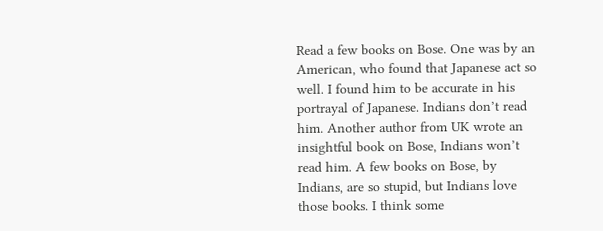Read a few books on Bose. One was by an American, who found that Japanese act so well. I found him to be accurate in his portrayal of Japanese. Indians don’t read him. Another author from UK wrote an insightful book on Bose, Indians won’t read him. A few books on Bose, by Indians, are so stupid, but Indians love those books. I think some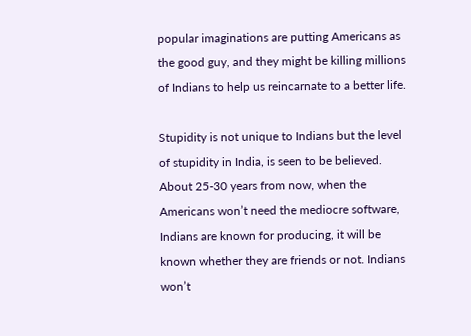popular imaginations are putting Americans as the good guy, and they might be killing millions of Indians to help us reincarnate to a better life.

Stupidity is not unique to Indians but the level of stupidity in India, is seen to be believed. About 25-30 years from now, when the Americans won’t need the mediocre software, Indians are known for producing, it will be known whether they are friends or not. Indians won’t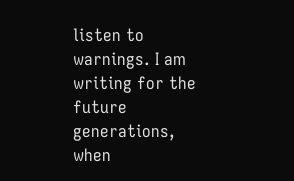listen to warnings. I am writing for the future generations, when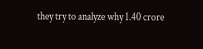they try to analyze why 1.40 crore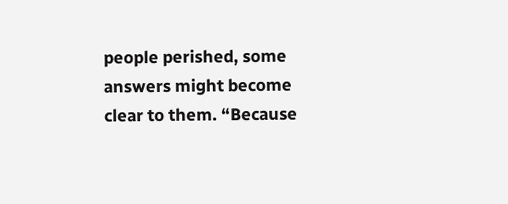people perished, some answers might become clear to them. “Because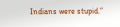Indians were stupid.”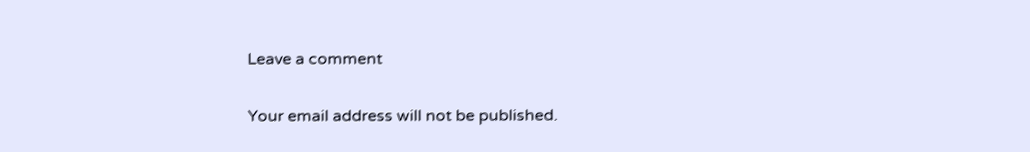Leave a comment

Your email address will not be published.